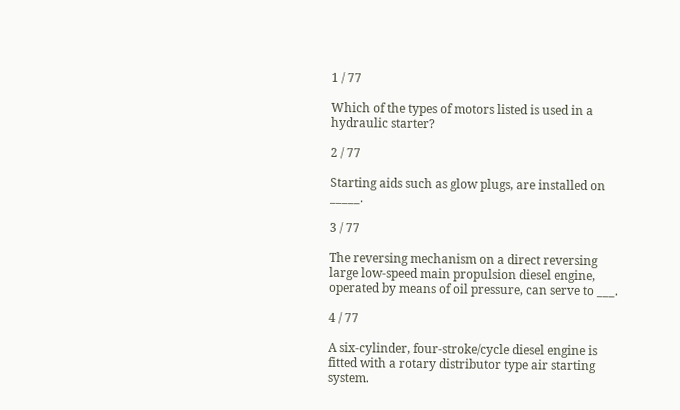1 / 77

Which of the types of motors listed is used in a hydraulic starter?

2 / 77

Starting aids such as glow plugs, are installed on _____.

3 / 77

The reversing mechanism on a direct reversing large low-speed main propulsion diesel engine, operated by means of oil pressure, can serve to ___.

4 / 77

A six-cylinder, four-stroke/cycle diesel engine is fitted with a rotary distributor type air starting system.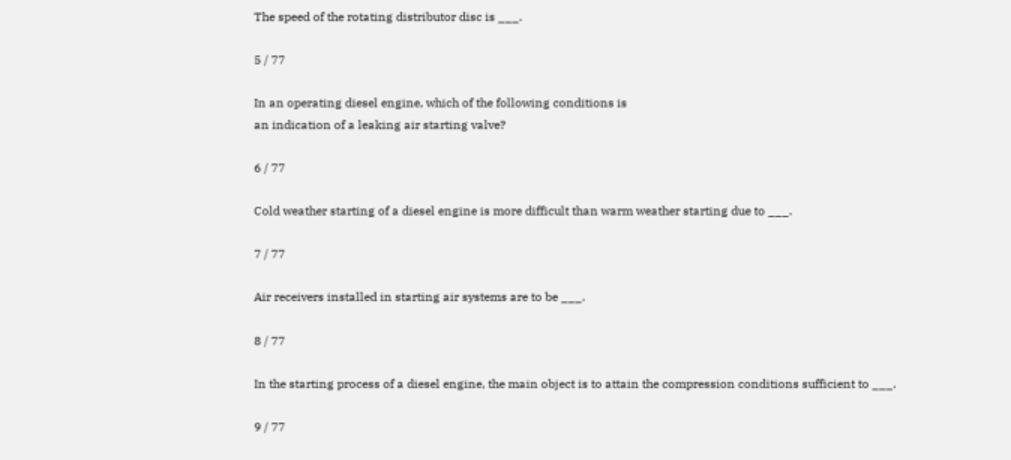The speed of the rotating distributor disc is ___.

5 / 77

In an operating diesel engine, which of the following conditions is
an indication of a leaking air starting valve?

6 / 77

Cold weather starting of a diesel engine is more difficult than warm weather starting due to ___.

7 / 77

Air receivers installed in starting air systems are to be ___.

8 / 77

In the starting process of a diesel engine, the main object is to attain the compression conditions sufficient to ___.

9 / 77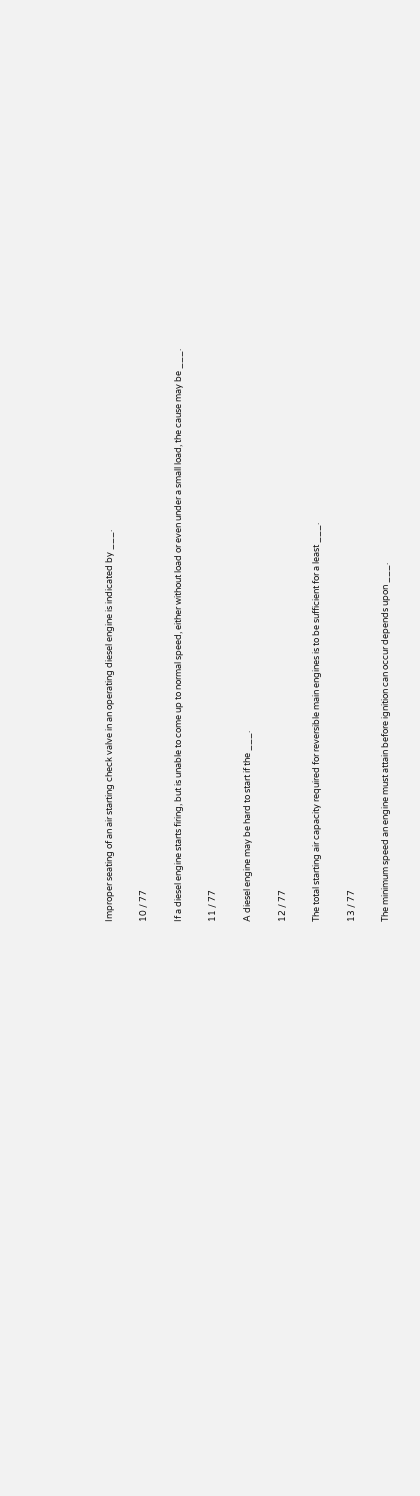Improper seating of an air starting check valve in an operating diesel engine is indicated by ___.

10 / 77

If a diesel engine starts firing, but is unable to come up to normal speed, either without load or even under a small load, the cause may be ___.

11 / 77

A diesel engine may be hard to start if the ___.

12 / 77

The total starting air capacity required for reversible main engines is to be sufficient for a least ___.

13 / 77

The minimum speed an engine must attain before ignition can occur depends upon ___.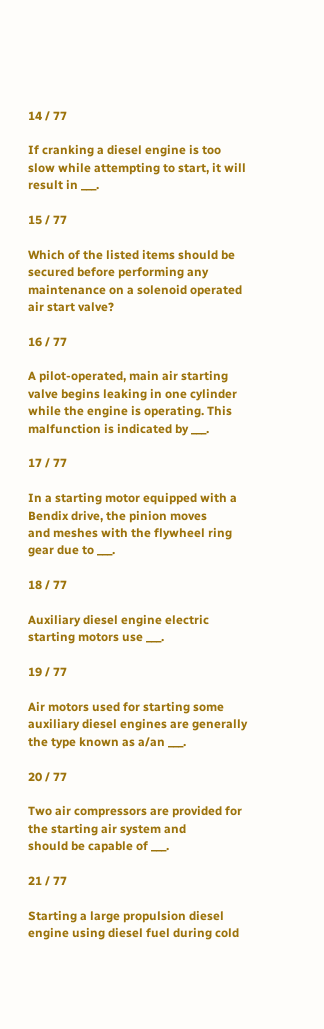14 / 77

If cranking a diesel engine is too slow while attempting to start, it will
result in ___.

15 / 77

Which of the listed items should be secured before performing any maintenance on a solenoid operated air start valve?

16 / 77

A pilot-operated, main air starting valve begins leaking in one cylinder while the engine is operating. This malfunction is indicated by ___.

17 / 77

In a starting motor equipped with a Bendix drive, the pinion moves
and meshes with the flywheel ring gear due to ___.

18 / 77

Auxiliary diesel engine electric starting motors use ___.

19 / 77

Air motors used for starting some auxiliary diesel engines are generally the type known as a/an ___.

20 / 77

Two air compressors are provided for the starting air system and
should be capable of ___.

21 / 77

Starting a large propulsion diesel engine using diesel fuel during cold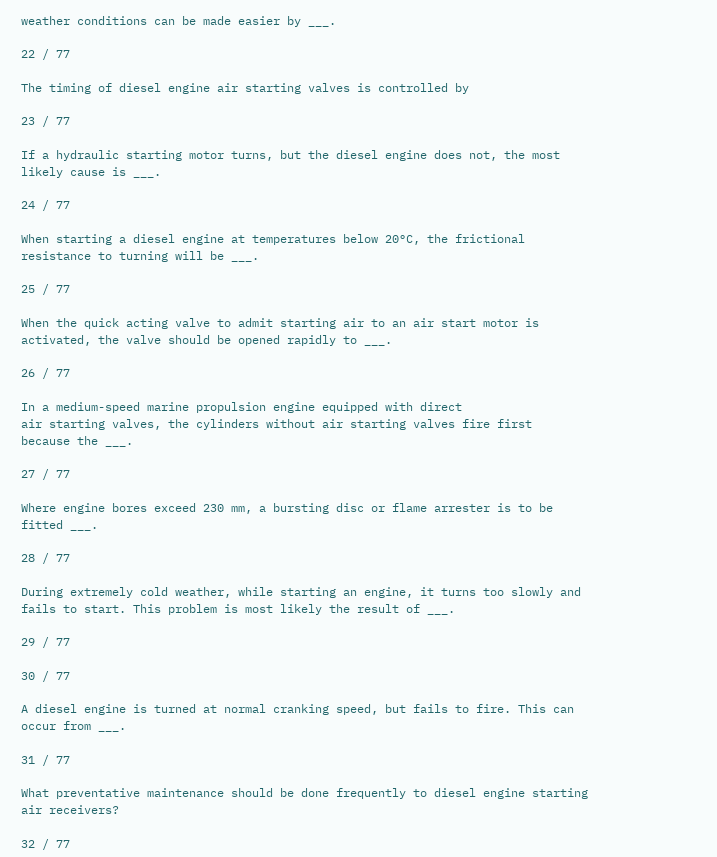weather conditions can be made easier by ___.

22 / 77

The timing of diesel engine air starting valves is controlled by

23 / 77

If a hydraulic starting motor turns, but the diesel engine does not, the most likely cause is ___.

24 / 77

When starting a diesel engine at temperatures below 20°C, the frictional resistance to turning will be ___.

25 / 77

When the quick acting valve to admit starting air to an air start motor is activated, the valve should be opened rapidly to ___.

26 / 77

In a medium-speed marine propulsion engine equipped with direct
air starting valves, the cylinders without air starting valves fire first
because the ___.

27 / 77

Where engine bores exceed 230 mm, a bursting disc or flame arrester is to be fitted ___.

28 / 77

During extremely cold weather, while starting an engine, it turns too slowly and fails to start. This problem is most likely the result of ___.

29 / 77

30 / 77

A diesel engine is turned at normal cranking speed, but fails to fire. This can occur from ___.

31 / 77

What preventative maintenance should be done frequently to diesel engine starting air receivers?

32 / 77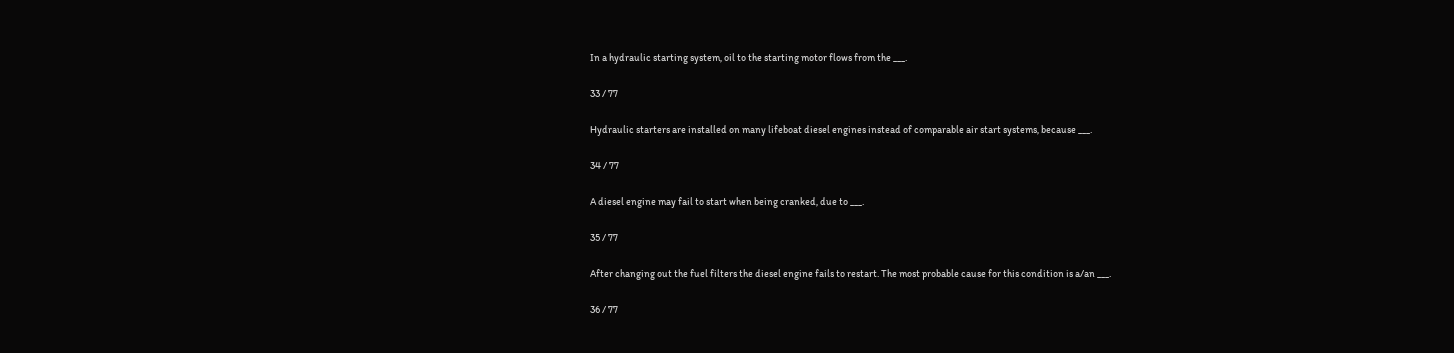In a hydraulic starting system, oil to the starting motor flows from the ___.

33 / 77

Hydraulic starters are installed on many lifeboat diesel engines instead of comparable air start systems, because ___.

34 / 77

A diesel engine may fail to start when being cranked, due to ___.

35 / 77

After changing out the fuel filters the diesel engine fails to restart. The most probable cause for this condition is a/an ___.

36 / 77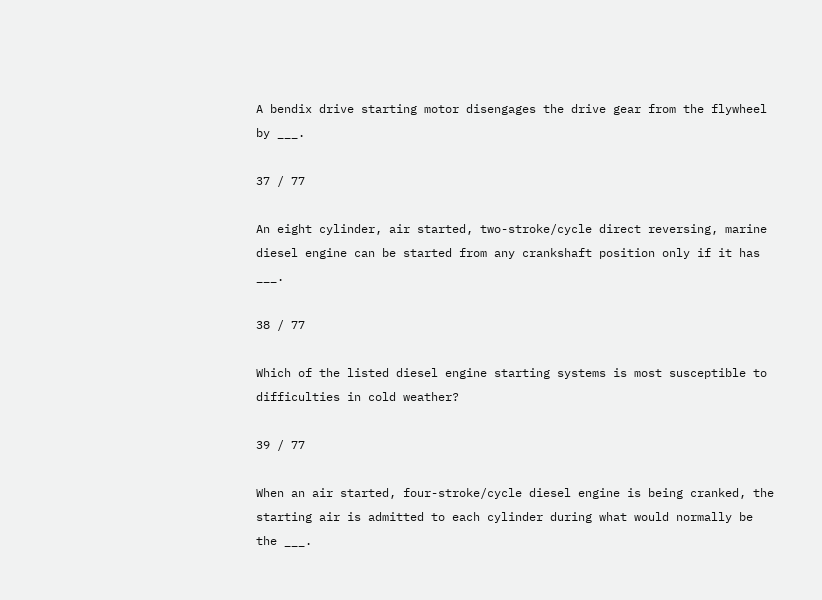A bendix drive starting motor disengages the drive gear from the flywheel by ___.

37 / 77

An eight cylinder, air started, two-stroke/cycle direct reversing, marine diesel engine can be started from any crankshaft position only if it has ___.

38 / 77

Which of the listed diesel engine starting systems is most susceptible to difficulties in cold weather?

39 / 77

When an air started, four-stroke/cycle diesel engine is being cranked, the starting air is admitted to each cylinder during what would normally be the ___.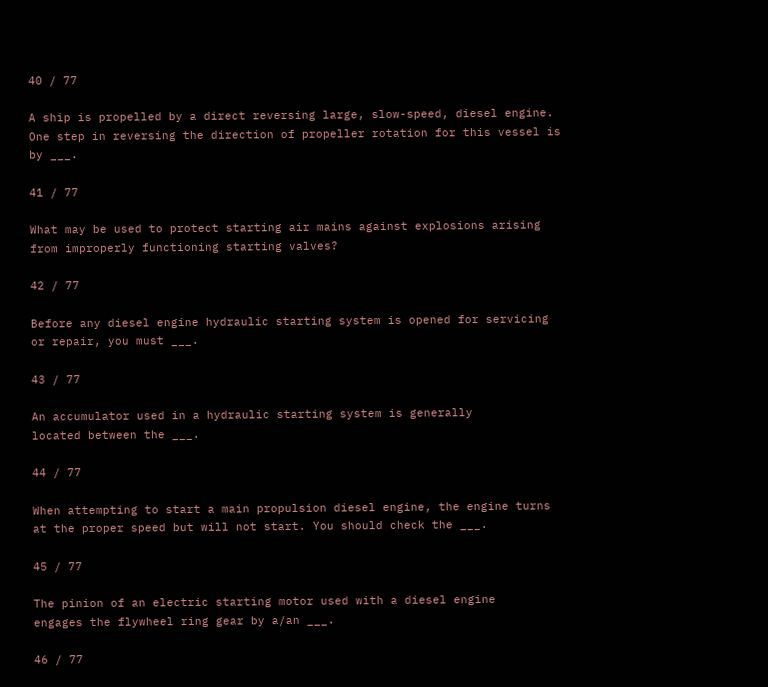40 / 77

A ship is propelled by a direct reversing large, slow-speed, diesel engine. One step in reversing the direction of propeller rotation for this vessel is by ___.

41 / 77

What may be used to protect starting air mains against explosions arising from improperly functioning starting valves?

42 / 77

Before any diesel engine hydraulic starting system is opened for servicing or repair, you must ___.

43 / 77

An accumulator used in a hydraulic starting system is generally
located between the ___.

44 / 77

When attempting to start a main propulsion diesel engine, the engine turns at the proper speed but will not start. You should check the ___.

45 / 77

The pinion of an electric starting motor used with a diesel engine
engages the flywheel ring gear by a/an ___.

46 / 77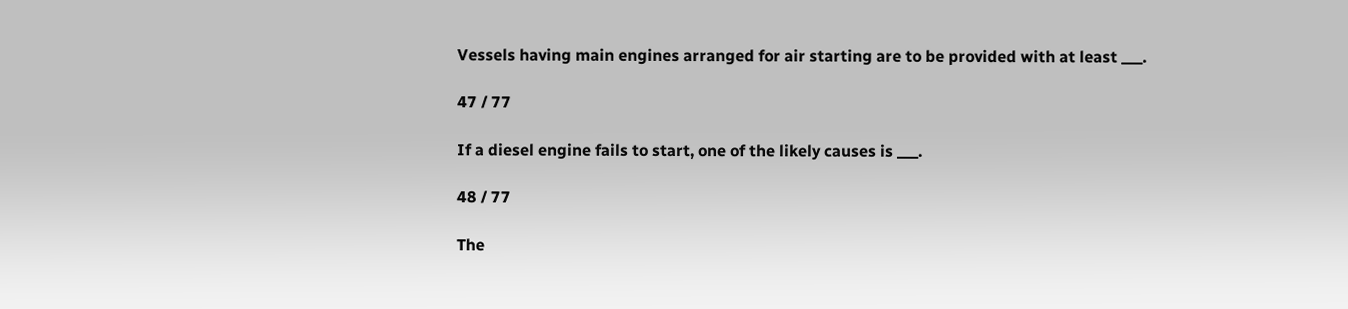Vessels having main engines arranged for air starting are to be provided with at least ___.

47 / 77

If a diesel engine fails to start, one of the likely causes is ___.

48 / 77

The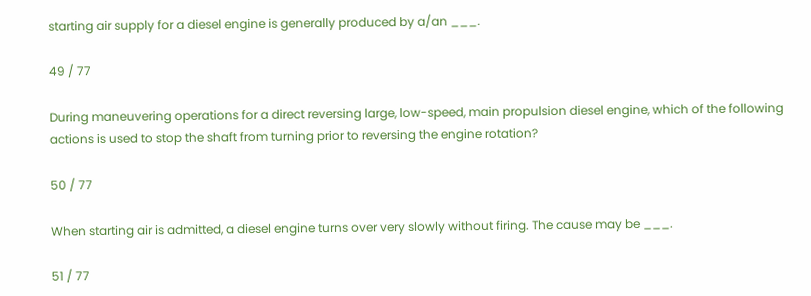starting air supply for a diesel engine is generally produced by a/an ___.

49 / 77

During maneuvering operations for a direct reversing large, low-speed, main propulsion diesel engine, which of the following actions is used to stop the shaft from turning prior to reversing the engine rotation?

50 / 77

When starting air is admitted, a diesel engine turns over very slowly without firing. The cause may be ___.

51 / 77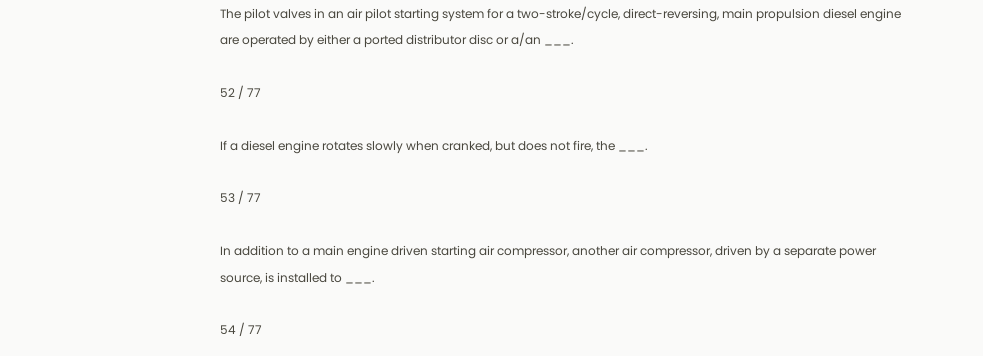The pilot valves in an air pilot starting system for a two-stroke/cycle, direct-reversing, main propulsion diesel engine are operated by either a ported distributor disc or a/an ___.

52 / 77

If a diesel engine rotates slowly when cranked, but does not fire, the ___.

53 / 77

In addition to a main engine driven starting air compressor, another air compressor, driven by a separate power source, is installed to ___.

54 / 77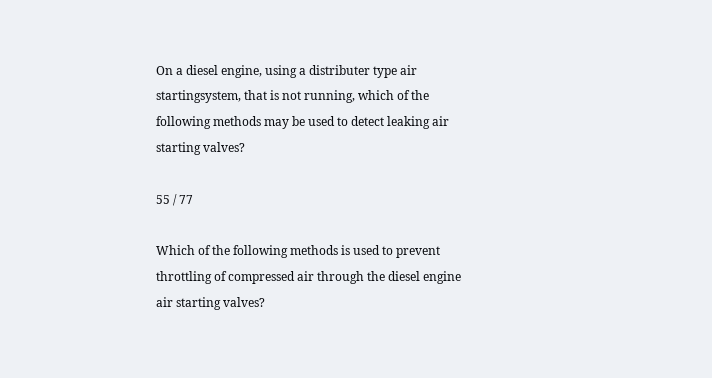On a diesel engine, using a distributer type air startingsystem, that is not running, which of the following methods may be used to detect leaking air starting valves?

55 / 77

Which of the following methods is used to prevent throttling of compressed air through the diesel engine air starting valves?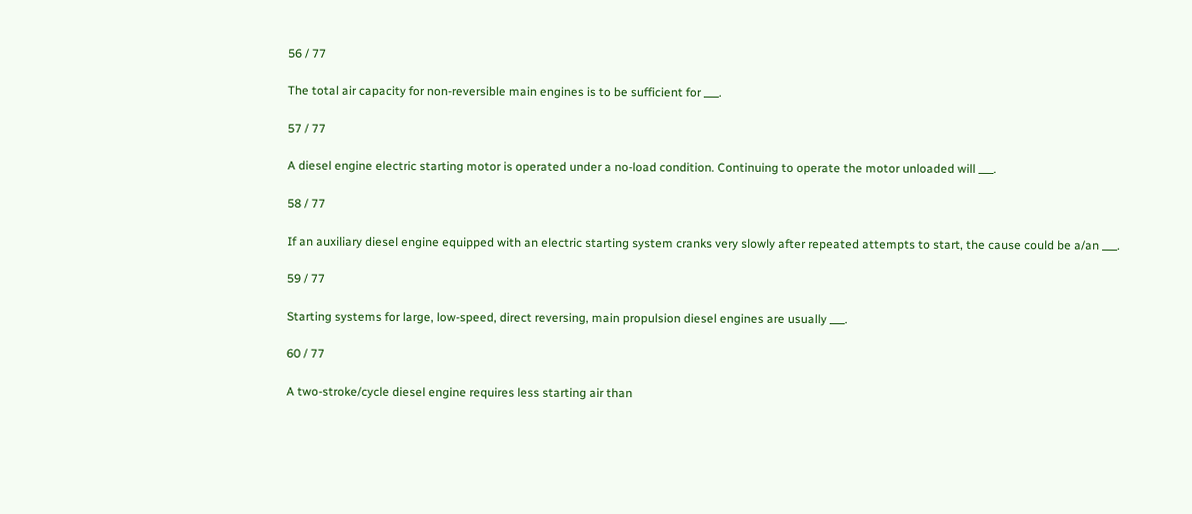56 / 77

The total air capacity for non-reversible main engines is to be sufficient for ___.

57 / 77

A diesel engine electric starting motor is operated under a no-load condition. Continuing to operate the motor unloaded will ___.

58 / 77

If an auxiliary diesel engine equipped with an electric starting system cranks very slowly after repeated attempts to start, the cause could be a/an ___.

59 / 77

Starting systems for large, low-speed, direct reversing, main propulsion diesel engines are usually ___.

60 / 77

A two-stroke/cycle diesel engine requires less starting air than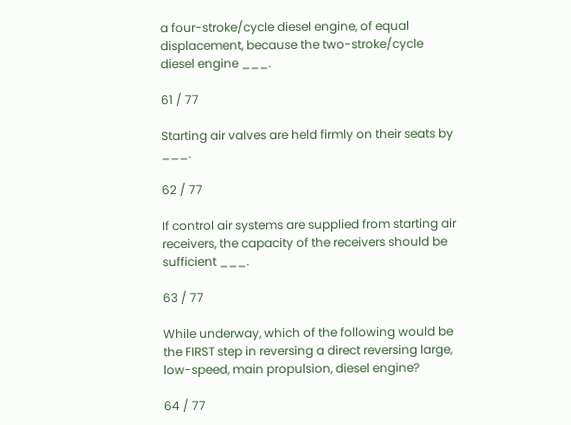a four-stroke/cycle diesel engine, of equal displacement, because the two-stroke/cycle diesel engine ___.

61 / 77

Starting air valves are held firmly on their seats by ___.

62 / 77

If control air systems are supplied from starting air receivers, the capacity of the receivers should be sufficient ___.

63 / 77

While underway, which of the following would be the FIRST step in reversing a direct reversing large, low-speed, main propulsion, diesel engine?

64 / 77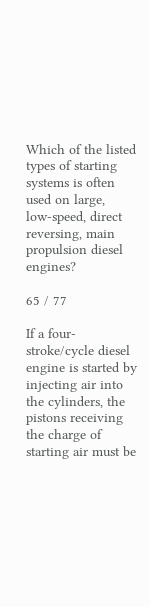Which of the listed types of starting systems is often used on large,
low-speed, direct reversing, main propulsion diesel engines?

65 / 77

If a four-stroke/cycle diesel engine is started by injecting air into the cylinders, the pistons receiving the charge of starting air must be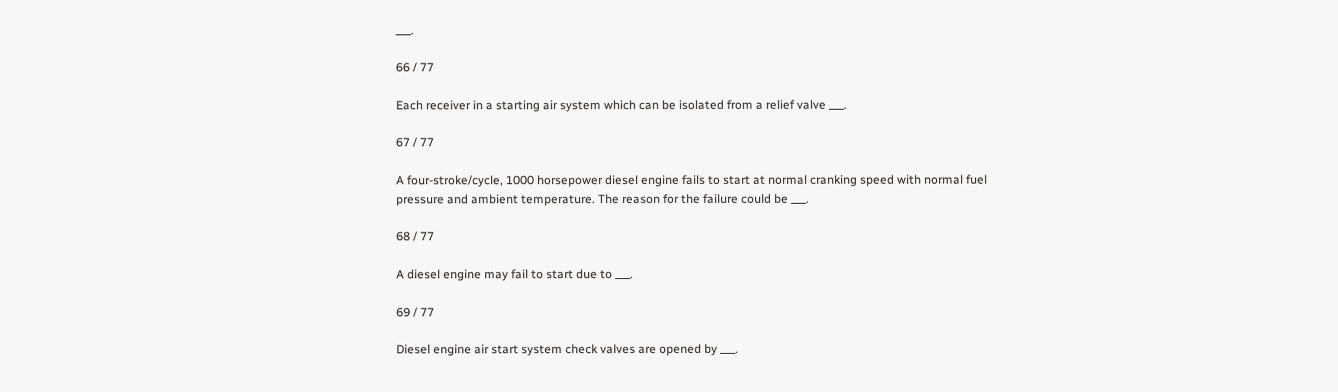___.

66 / 77

Each receiver in a starting air system which can be isolated from a relief valve ___.

67 / 77

A four-stroke/cycle, 1000 horsepower diesel engine fails to start at normal cranking speed with normal fuel pressure and ambient temperature. The reason for the failure could be ___.

68 / 77

A diesel engine may fail to start due to ___.

69 / 77

Diesel engine air start system check valves are opened by ___.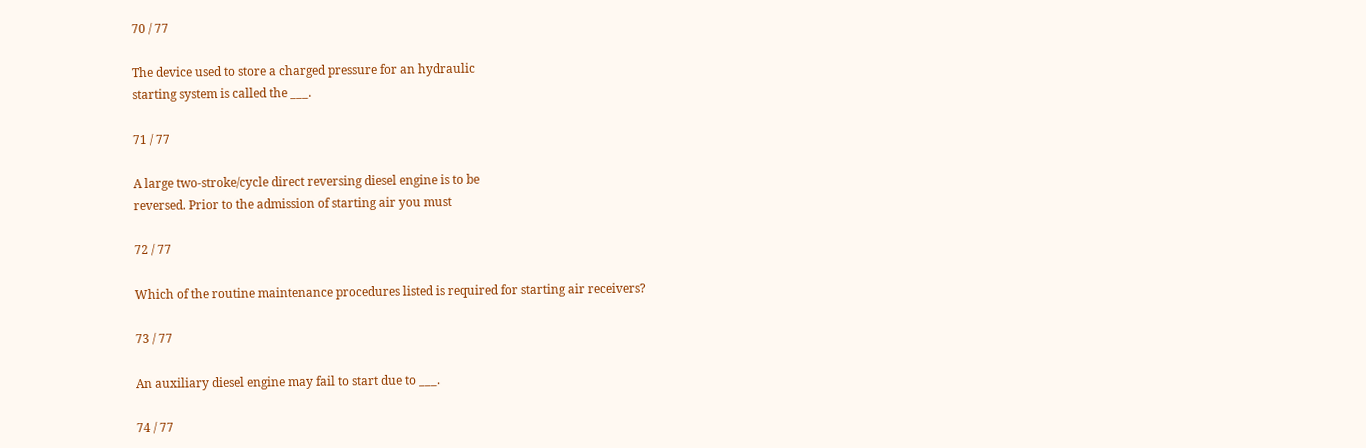70 / 77

The device used to store a charged pressure for an hydraulic
starting system is called the ___.

71 / 77

A large two-stroke/cycle direct reversing diesel engine is to be
reversed. Prior to the admission of starting air you must

72 / 77

Which of the routine maintenance procedures listed is required for starting air receivers?

73 / 77

An auxiliary diesel engine may fail to start due to ___.

74 / 77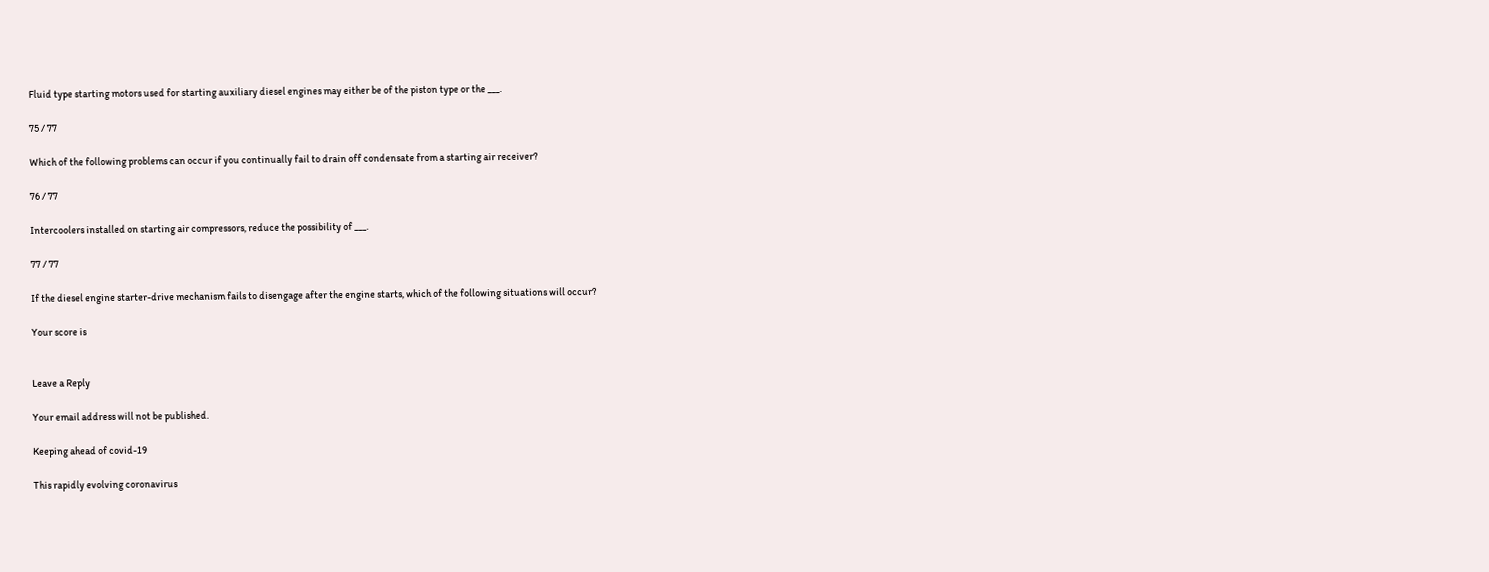Fluid type starting motors used for starting auxiliary diesel engines may either be of the piston type or the ___.

75 / 77

Which of the following problems can occur if you continually fail to drain off condensate from a starting air receiver?

76 / 77

Intercoolers installed on starting air compressors, reduce the possibility of ___.

77 / 77

If the diesel engine starter-drive mechanism fails to disengage after the engine starts, which of the following situations will occur?

Your score is


Leave a Reply

Your email address will not be published.

Keeping ahead of covid-19

This rapidly evolving coronavirus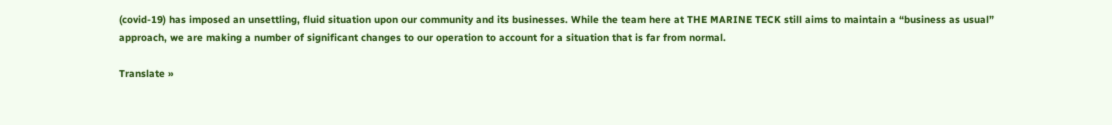(covid-19) has imposed an unsettling, fluid situation upon our community and its businesses. While the team here at THE MARINE TECK still aims to maintain a “business as usual” approach, we are making a number of significant changes to our operation to account for a situation that is far from normal.

Translate »